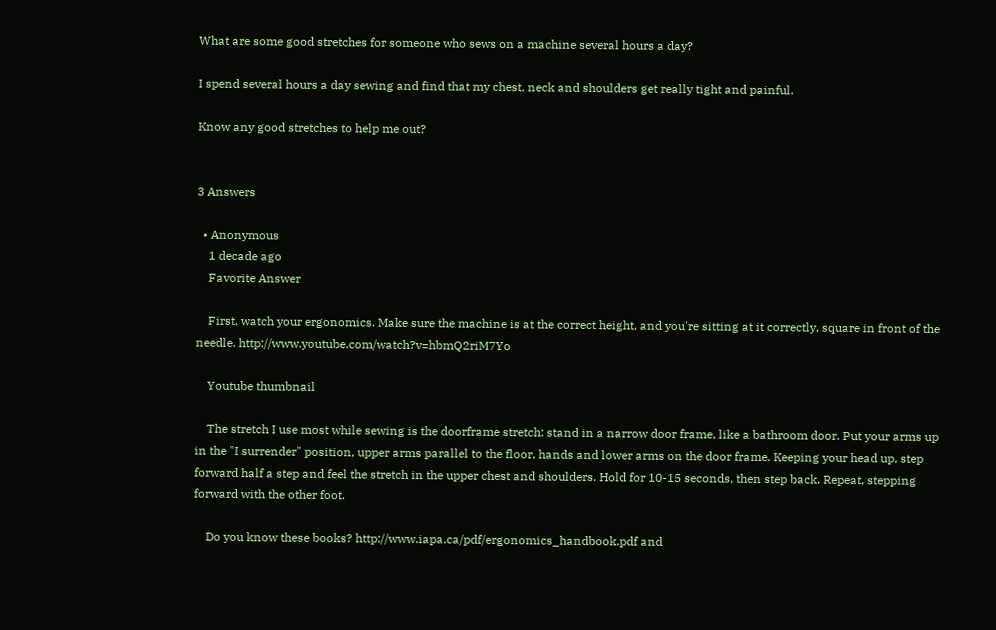What are some good stretches for someone who sews on a machine several hours a day?

I spend several hours a day sewing and find that my chest, neck and shoulders get really tight and painful.

Know any good stretches to help me out?


3 Answers

  • Anonymous
    1 decade ago
    Favorite Answer

    First, watch your ergonomics. Make sure the machine is at the correct height, and you're sitting at it correctly, square in front of the needle. http://www.youtube.com/watch?v=hbmQ2riM7Yo

    Youtube thumbnail

    The stretch I use most while sewing is the doorframe stretch: stand in a narrow door frame, like a bathroom door. Put your arms up in the "I surrender" position, upper arms parallel to the floor, hands and lower arms on the door frame. Keeping your head up, step forward half a step and feel the stretch in the upper chest and shoulders. Hold for 10-15 seconds, then step back. Repeat, stepping forward with the other foot.

    Do you know these books? http://www.iapa.ca/pdf/ergonomics_handbook.pdf and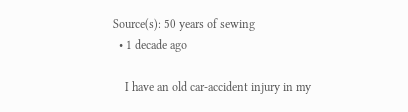Source(s): 50 years of sewing
  • 1 decade ago

    I have an old car-accident injury in my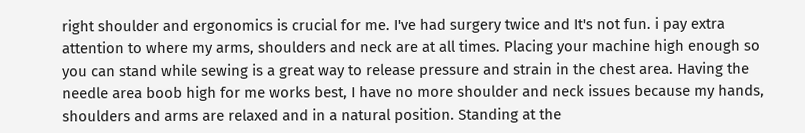right shoulder and ergonomics is crucial for me. I've had surgery twice and It's not fun. i pay extra attention to where my arms, shoulders and neck are at all times. Placing your machine high enough so you can stand while sewing is a great way to release pressure and strain in the chest area. Having the needle area boob high for me works best, I have no more shoulder and neck issues because my hands, shoulders and arms are relaxed and in a natural position. Standing at the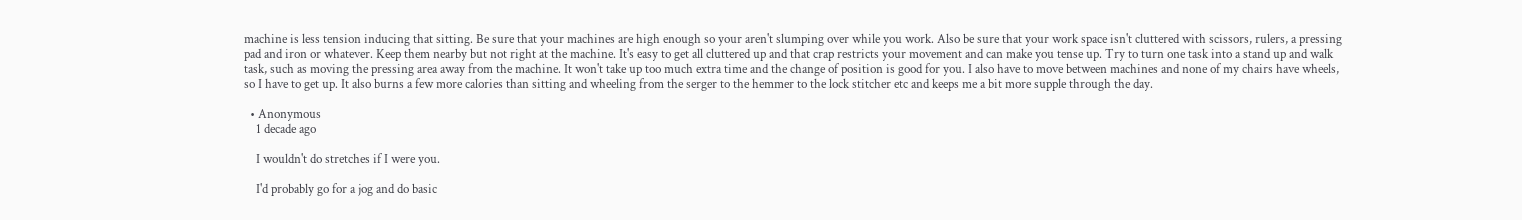machine is less tension inducing that sitting. Be sure that your machines are high enough so your aren't slumping over while you work. Also be sure that your work space isn't cluttered with scissors, rulers, a pressing pad and iron or whatever. Keep them nearby but not right at the machine. It's easy to get all cluttered up and that crap restricts your movement and can make you tense up. Try to turn one task into a stand up and walk task, such as moving the pressing area away from the machine. It won't take up too much extra time and the change of position is good for you. I also have to move between machines and none of my chairs have wheels, so I have to get up. It also burns a few more calories than sitting and wheeling from the serger to the hemmer to the lock stitcher etc and keeps me a bit more supple through the day.

  • Anonymous
    1 decade ago

    I wouldn't do stretches if I were you.

    I'd probably go for a jog and do basic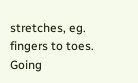stretches, eg. fingers to toes. Going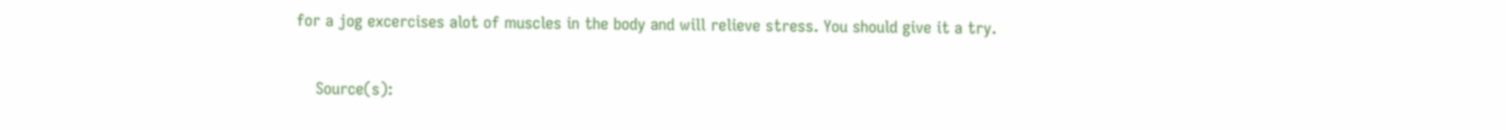for a jog excercises alot of muscles in the body and will relieve stress. You should give it a try.

    Source(s):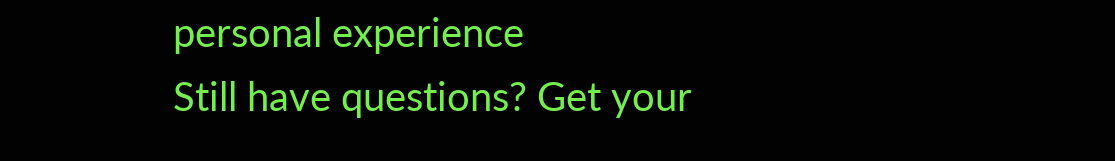personal experience
Still have questions? Get your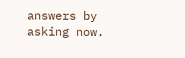answers by asking now.